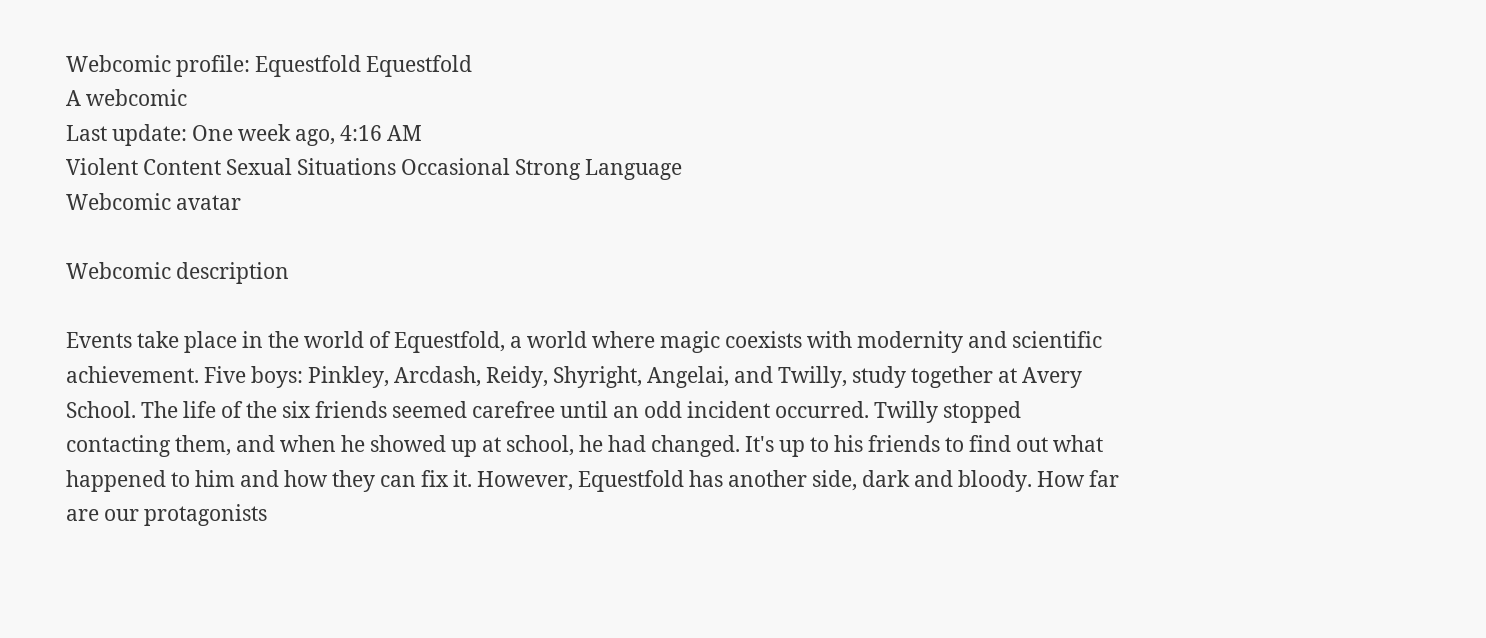Webcomic profile: Equestfold Equestfold
A webcomic
Last update: One week ago, 4:16 AM
Violent Content Sexual Situations Occasional Strong Language
Webcomic avatar

Webcomic description

Events take place in the world of Equestfold, a world where magic coexists with modernity and scientific achievement. Five boys: Pinkley, Arcdash, Reidy, Shyright, Angelai, and Twilly, study together at Avery School. The life of the six friends seemed carefree until an odd incident occurred. Twilly stopped contacting them, and when he showed up at school, he had changed. It's up to his friends to find out what happened to him and how they can fix it. However, Equestfold has another side, dark and bloody. How far are our protagonists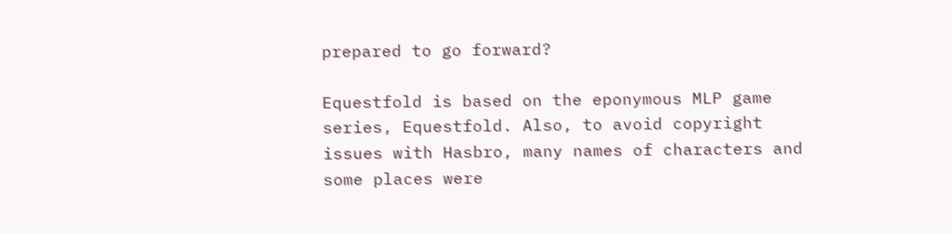prepared to go forward?

Equestfold is based on the eponymous MLP game series, Equestfold. Also, to avoid copyright issues with Hasbro, many names of characters and some places were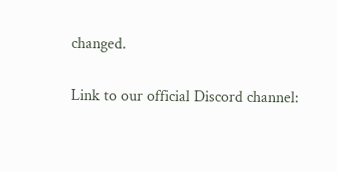changed.

Link to our official Discord channel: